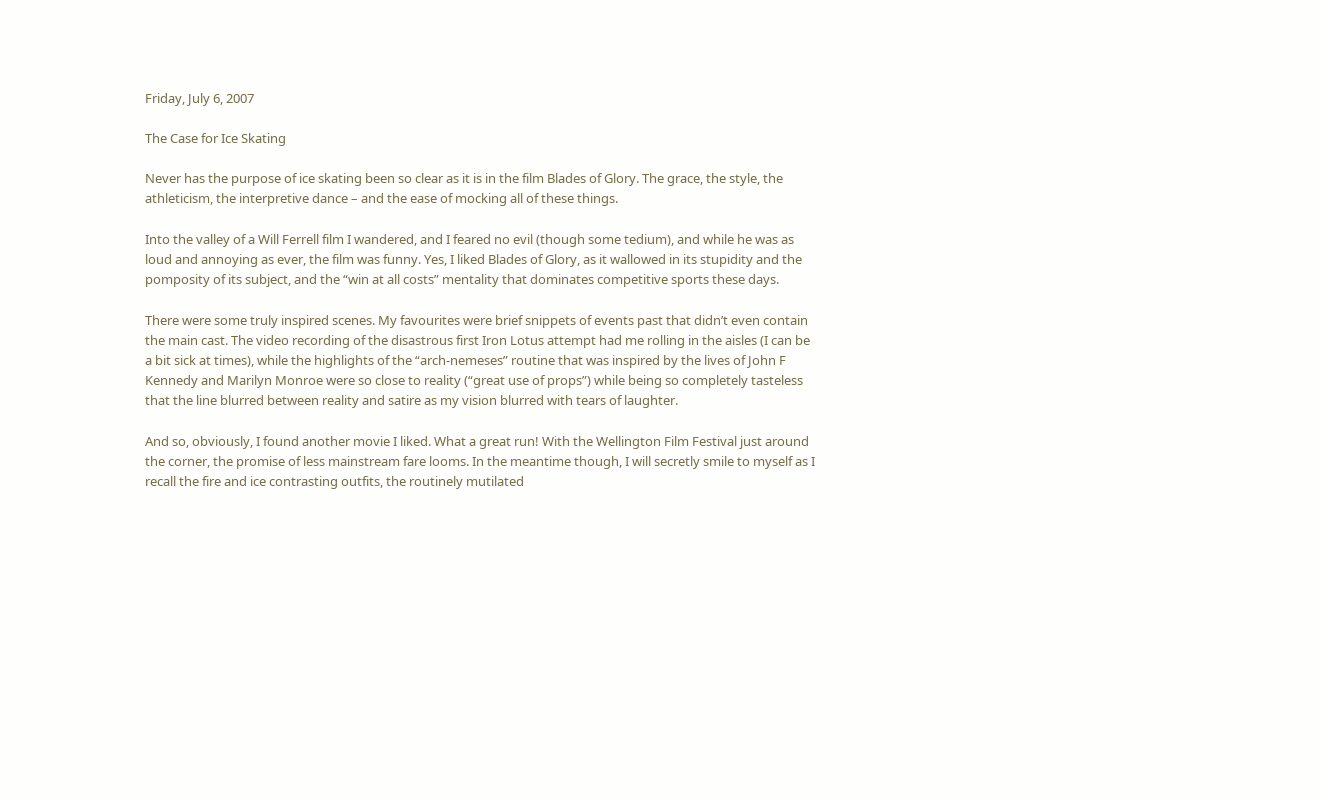Friday, July 6, 2007

The Case for Ice Skating

Never has the purpose of ice skating been so clear as it is in the film Blades of Glory. The grace, the style, the athleticism, the interpretive dance – and the ease of mocking all of these things.

Into the valley of a Will Ferrell film I wandered, and I feared no evil (though some tedium), and while he was as loud and annoying as ever, the film was funny. Yes, I liked Blades of Glory, as it wallowed in its stupidity and the pomposity of its subject, and the “win at all costs” mentality that dominates competitive sports these days.

There were some truly inspired scenes. My favourites were brief snippets of events past that didn’t even contain the main cast. The video recording of the disastrous first Iron Lotus attempt had me rolling in the aisles (I can be a bit sick at times), while the highlights of the “arch-nemeses” routine that was inspired by the lives of John F Kennedy and Marilyn Monroe were so close to reality (“great use of props”) while being so completely tasteless that the line blurred between reality and satire as my vision blurred with tears of laughter.

And so, obviously, I found another movie I liked. What a great run! With the Wellington Film Festival just around the corner, the promise of less mainstream fare looms. In the meantime though, I will secretly smile to myself as I recall the fire and ice contrasting outfits, the routinely mutilated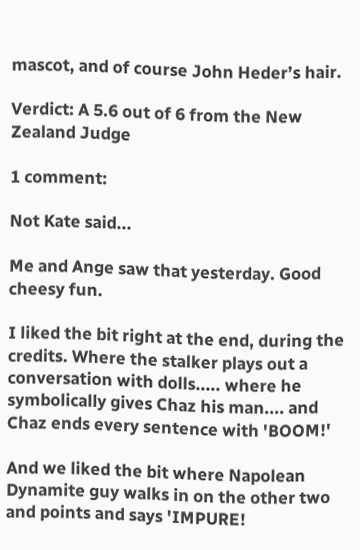mascot, and of course John Heder’s hair.

Verdict: A 5.6 out of 6 from the New Zealand Judge

1 comment:

Not Kate said...

Me and Ange saw that yesterday. Good cheesy fun.

I liked the bit right at the end, during the credits. Where the stalker plays out a conversation with dolls..... where he symbolically gives Chaz his man.... and Chaz ends every sentence with 'BOOM!'

And we liked the bit where Napolean Dynamite guy walks in on the other two and points and says 'IMPURE!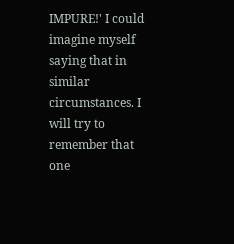IMPURE!' I could imagine myself saying that in similar circumstances. I will try to remember that one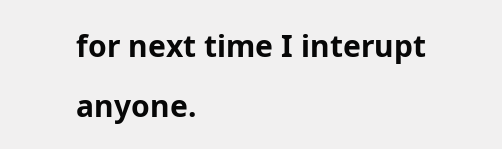for next time I interupt anyone.